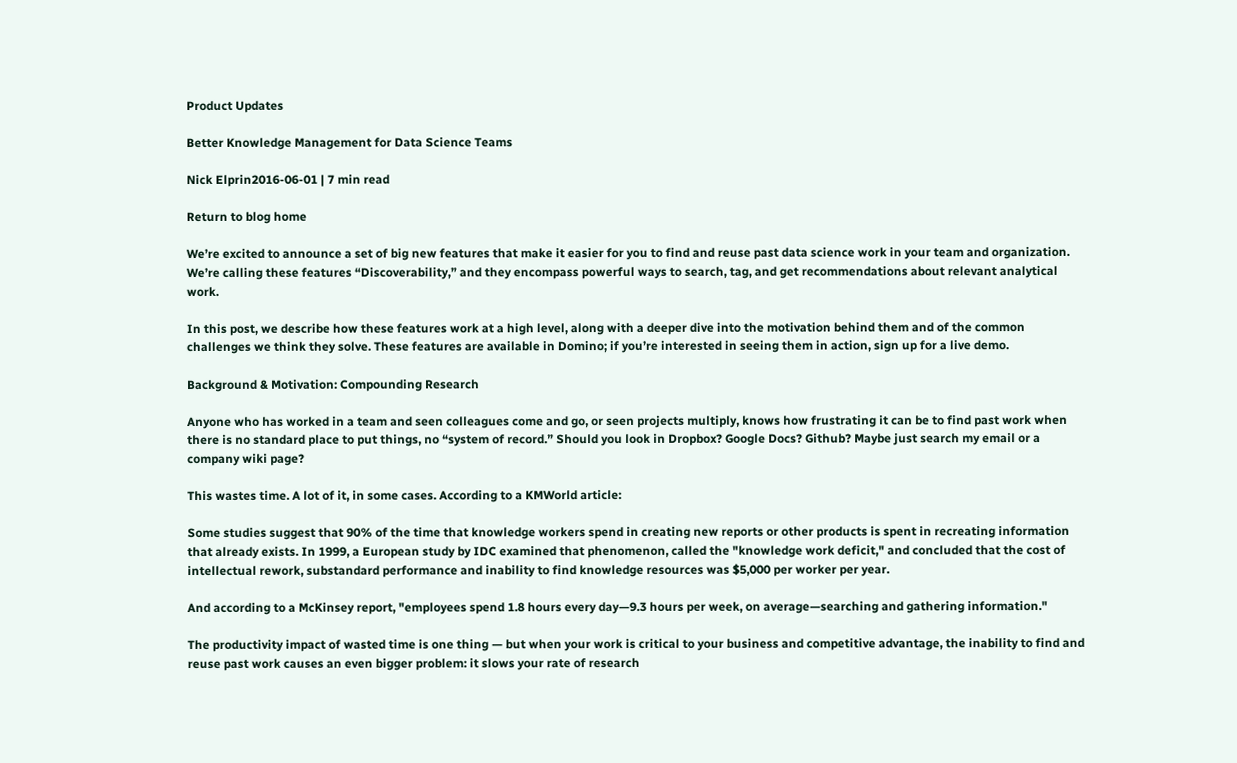Product Updates

Better Knowledge Management for Data Science Teams

Nick Elprin2016-06-01 | 7 min read

Return to blog home

We’re excited to announce a set of big new features that make it easier for you to find and reuse past data science work in your team and organization. We’re calling these features “Discoverability,” and they encompass powerful ways to search, tag, and get recommendations about relevant analytical work.

In this post, we describe how these features work at a high level, along with a deeper dive into the motivation behind them and of the common challenges we think they solve. These features are available in Domino; if you’re interested in seeing them in action, sign up for a live demo.

Background & Motivation: Compounding Research

Anyone who has worked in a team and seen colleagues come and go, or seen projects multiply, knows how frustrating it can be to find past work when there is no standard place to put things, no “system of record.” Should you look in Dropbox? Google Docs? Github? Maybe just search my email or a company wiki page?

This wastes time. A lot of it, in some cases. According to a KMWorld article:

Some studies suggest that 90% of the time that knowledge workers spend in creating new reports or other products is spent in recreating information that already exists. In 1999, a European study by IDC examined that phenomenon, called the "knowledge work deficit," and concluded that the cost of intellectual rework, substandard performance and inability to find knowledge resources was $5,000 per worker per year.

And according to a McKinsey report, "employees spend 1.8 hours every day—9.3 hours per week, on average—searching and gathering information."

The productivity impact of wasted time is one thing — but when your work is critical to your business and competitive advantage, the inability to find and reuse past work causes an even bigger problem: it slows your rate of research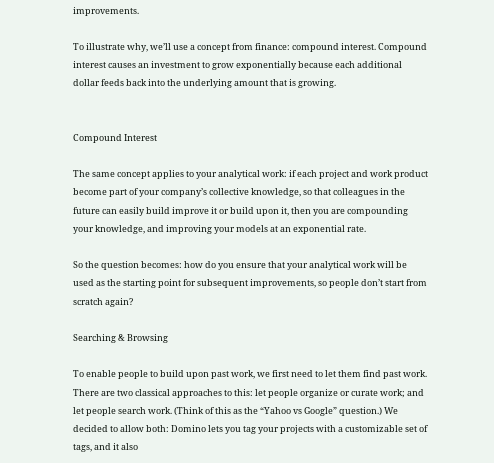improvements.

To illustrate why, we’ll use a concept from finance: compound interest. Compound interest causes an investment to grow exponentially because each additional dollar feeds back into the underlying amount that is growing.


Compound Interest

The same concept applies to your analytical work: if each project and work product become part of your company’s collective knowledge, so that colleagues in the future can easily build improve it or build upon it, then you are compounding your knowledge, and improving your models at an exponential rate.

So the question becomes: how do you ensure that your analytical work will be used as the starting point for subsequent improvements, so people don’t start from scratch again?

Searching & Browsing

To enable people to build upon past work, we first need to let them find past work. There are two classical approaches to this: let people organize or curate work; and let people search work. (Think of this as the “Yahoo vs Google” question.) We decided to allow both: Domino lets you tag your projects with a customizable set of tags, and it also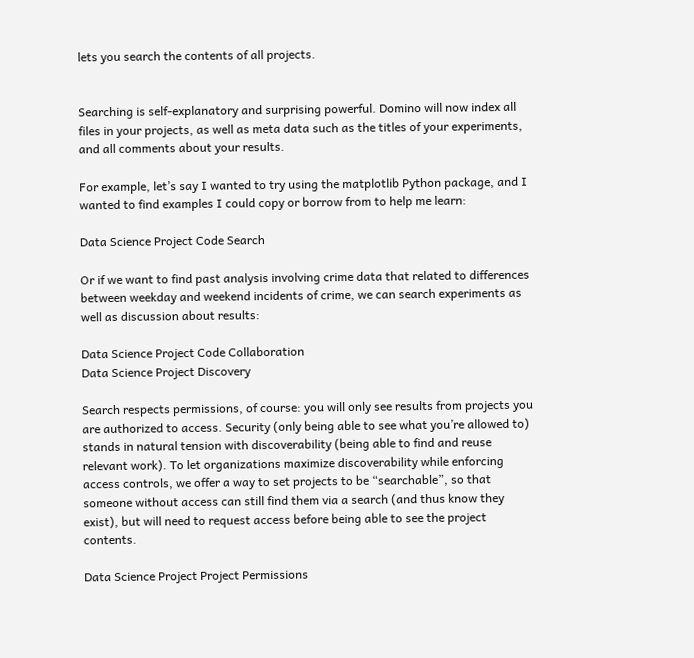lets you search the contents of all projects.


Searching is self-explanatory and surprising powerful. Domino will now index all files in your projects, as well as meta data such as the titles of your experiments, and all comments about your results.

For example, let’s say I wanted to try using the matplotlib Python package, and I wanted to find examples I could copy or borrow from to help me learn:

Data Science Project Code Search

Or if we want to find past analysis involving crime data that related to differences between weekday and weekend incidents of crime, we can search experiments as well as discussion about results:

Data Science Project Code Collaboration
Data Science Project Discovery

Search respects permissions, of course: you will only see results from projects you are authorized to access. Security (only being able to see what you’re allowed to) stands in natural tension with discoverability (being able to find and reuse relevant work). To let organizations maximize discoverability while enforcing access controls, we offer a way to set projects to be “searchable”, so that someone without access can still find them via a search (and thus know they exist), but will need to request access before being able to see the project contents.

Data Science Project Project Permissions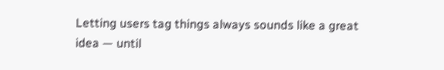Letting users tag things always sounds like a great idea — until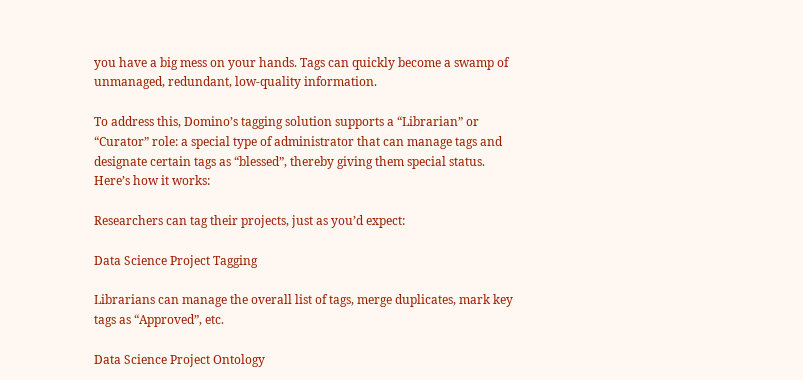you have a big mess on your hands. Tags can quickly become a swamp of unmanaged, redundant, low-quality information.

To address this, Domino’s tagging solution supports a “Librarian” or “Curator” role: a special type of administrator that can manage tags and designate certain tags as “blessed”, thereby giving them special status. Here’s how it works:

Researchers can tag their projects, just as you’d expect:

Data Science Project Tagging

Librarians can manage the overall list of tags, merge duplicates, mark key tags as “Approved”, etc.

Data Science Project Ontology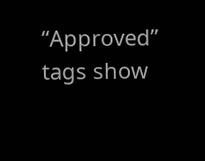“Approved” tags show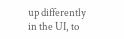up differently in the UI, to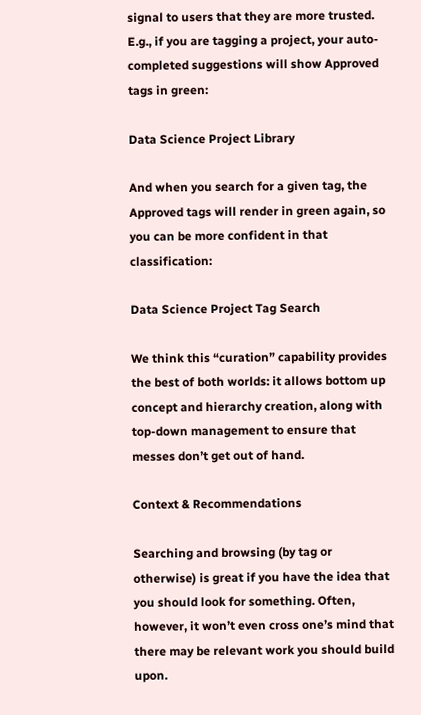signal to users that they are more trusted. E.g., if you are tagging a project, your auto-completed suggestions will show Approved tags in green:

Data Science Project Library

And when you search for a given tag, the Approved tags will render in green again, so you can be more confident in that classification:

Data Science Project Tag Search

We think this “curation” capability provides the best of both worlds: it allows bottom up concept and hierarchy creation, along with top-down management to ensure that messes don’t get out of hand.

Context & Recommendations

Searching and browsing (by tag or otherwise) is great if you have the idea that you should look for something. Often, however, it won’t even cross one’s mind that there may be relevant work you should build upon.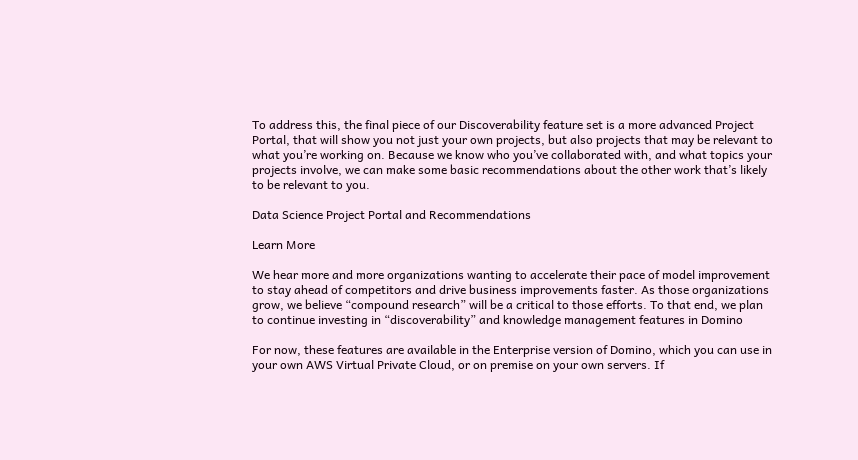To address this, the final piece of our Discoverability feature set is a more advanced Project Portal, that will show you not just your own projects, but also projects that may be relevant to what you’re working on. Because we know who you’ve collaborated with, and what topics your projects involve, we can make some basic recommendations about the other work that’s likely to be relevant to you.

Data Science Project Portal and Recommendations

Learn More

We hear more and more organizations wanting to accelerate their pace of model improvement to stay ahead of competitors and drive business improvements faster. As those organizations grow, we believe “compound research” will be a critical to those efforts. To that end, we plan to continue investing in “discoverability” and knowledge management features in Domino

For now, these features are available in the Enterprise version of Domino, which you can use in your own AWS Virtual Private Cloud, or on premise on your own servers. If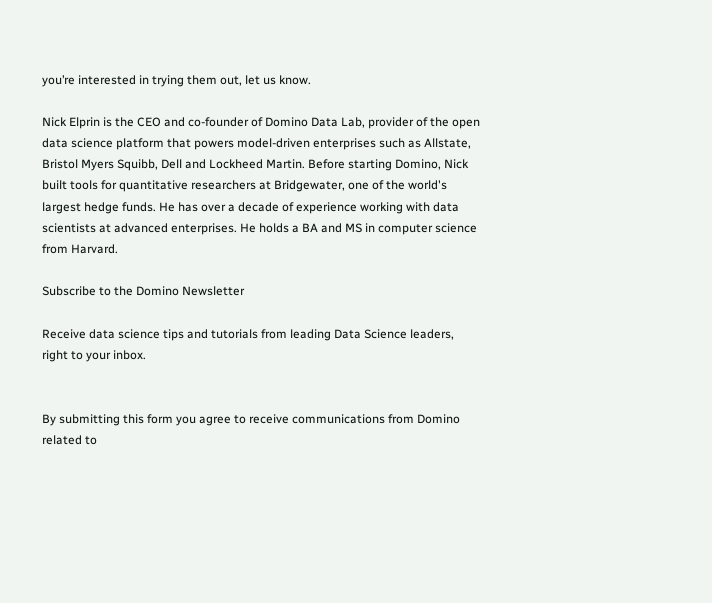you’re interested in trying them out, let us know.

Nick Elprin is the CEO and co-founder of Domino Data Lab, provider of the open data science platform that powers model-driven enterprises such as Allstate, Bristol Myers Squibb, Dell and Lockheed Martin. Before starting Domino, Nick built tools for quantitative researchers at Bridgewater, one of the world's largest hedge funds. He has over a decade of experience working with data scientists at advanced enterprises. He holds a BA and MS in computer science from Harvard.

Subscribe to the Domino Newsletter

Receive data science tips and tutorials from leading Data Science leaders, right to your inbox.


By submitting this form you agree to receive communications from Domino related to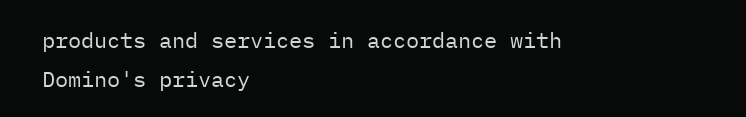products and services in accordance with Domino's privacy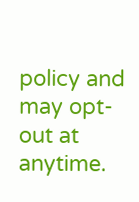policy and may opt-out at anytime.